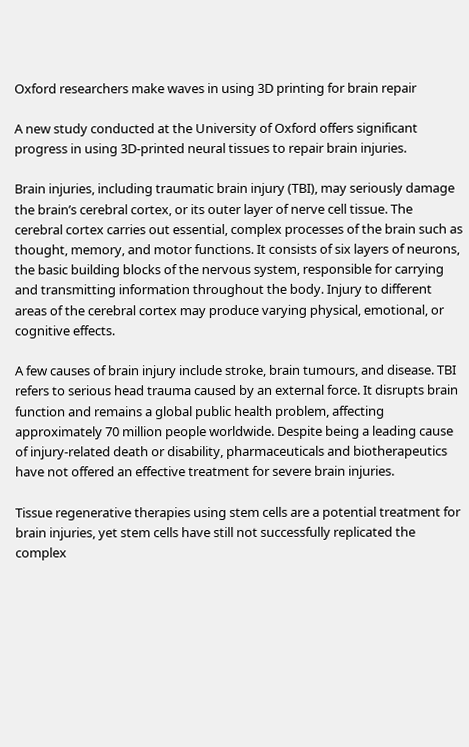Oxford researchers make waves in using 3D printing for brain repair

A new study conducted at the University of Oxford offers significant progress in using 3D-printed neural tissues to repair brain injuries.

Brain injuries, including traumatic brain injury (TBI), may seriously damage the brain’s cerebral cortex, or its outer layer of nerve cell tissue. The cerebral cortex carries out essential, complex processes of the brain such as thought, memory, and motor functions. It consists of six layers of neurons, the basic building blocks of the nervous system, responsible for carrying and transmitting information throughout the body. Injury to different areas of the cerebral cortex may produce varying physical, emotional, or cognitive effects.

A few causes of brain injury include stroke, brain tumours, and disease. TBI refers to serious head trauma caused by an external force. It disrupts brain function and remains a global public health problem, affecting approximately 70 million people worldwide. Despite being a leading cause of injury-related death or disability, pharmaceuticals and biotherapeutics have not offered an effective treatment for severe brain injuries.

Tissue regenerative therapies using stem cells are a potential treatment for brain injuries, yet stem cells have still not successfully replicated the complex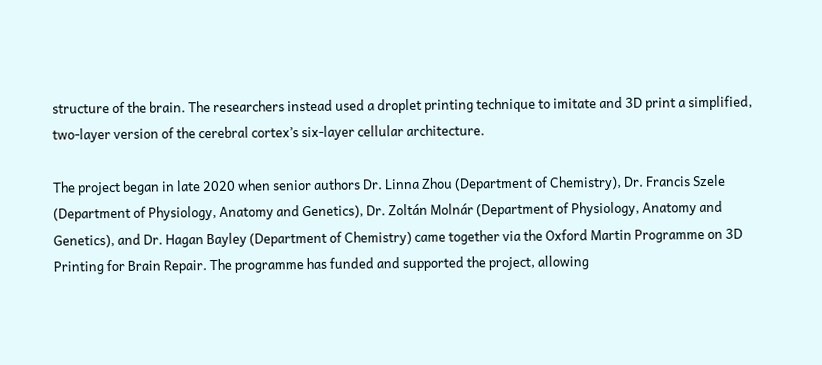structure of the brain. The researchers instead used a droplet printing technique to imitate and 3D print a simplified, two-layer version of the cerebral cortex’s six-layer cellular architecture.

The project began in late 2020 when senior authors Dr. Linna Zhou (Department of Chemistry), Dr. Francis Szele (Department of Physiology, Anatomy and Genetics), Dr. Zoltán Molnár (Department of Physiology, Anatomy and Genetics), and Dr. Hagan Bayley (Department of Chemistry) came together via the Oxford Martin Programme on 3D Printing for Brain Repair. The programme has funded and supported the project, allowing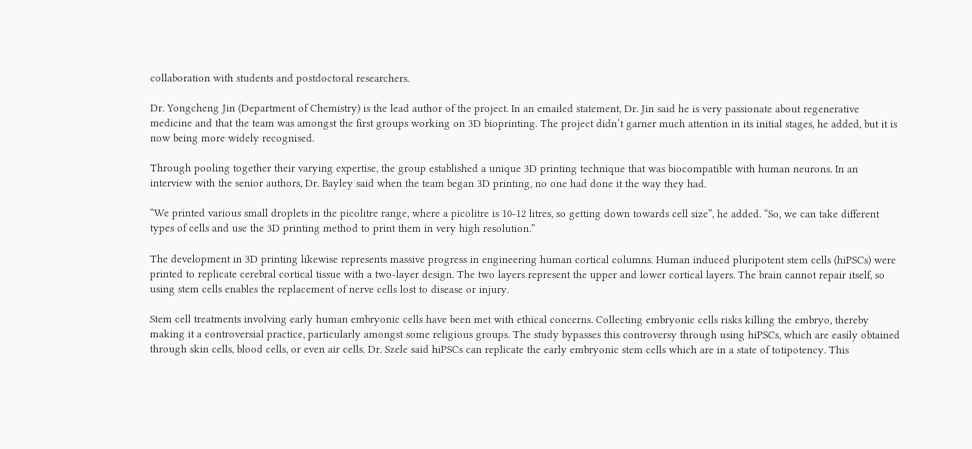collaboration with students and postdoctoral researchers.

Dr. Yongcheng Jin (Department of Chemistry) is the lead author of the project. In an emailed statement, Dr. Jin said he is very passionate about regenerative medicine and that the team was amongst the first groups working on 3D bioprinting. The project didn’t garner much attention in its initial stages, he added, but it is now being more widely recognised.

Through pooling together their varying expertise, the group established a unique 3D printing technique that was biocompatible with human neurons. In an interview with the senior authors, Dr. Bayley said when the team began 3D printing, no one had done it the way they had.

“We printed various small droplets in the picolitre range, where a picolitre is 10-12 litres, so getting down towards cell size”, he added. “So, we can take different types of cells and use the 3D printing method to print them in very high resolution.”

The development in 3D printing likewise represents massive progress in engineering human cortical columns. Human induced pluripotent stem cells (hiPSCs) were printed to replicate cerebral cortical tissue with a two-layer design. The two layers represent the upper and lower cortical layers. The brain cannot repair itself, so using stem cells enables the replacement of nerve cells lost to disease or injury.

Stem cell treatments involving early human embryonic cells have been met with ethical concerns. Collecting embryonic cells risks killing the embryo, thereby making it a controversial practice, particularly amongst some religious groups. The study bypasses this controversy through using hiPSCs, which are easily obtained through skin cells, blood cells, or even air cells. Dr. Szele said hiPSCs can replicate the early embryonic stem cells which are in a state of totipotency. This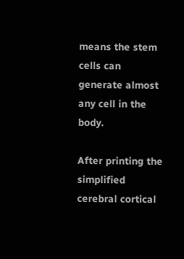means the stem cells can generate almost any cell in the body.

After printing the simplified cerebral cortical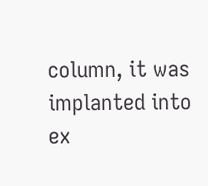column, it was implanted into ex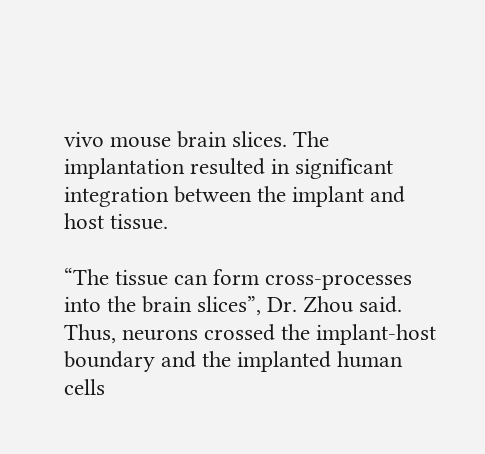vivo mouse brain slices. The implantation resulted in significant integration between the implant and host tissue.

“The tissue can form cross-processes into the brain slices”, Dr. Zhou said. Thus, neurons crossed the implant-host boundary and the implanted human cells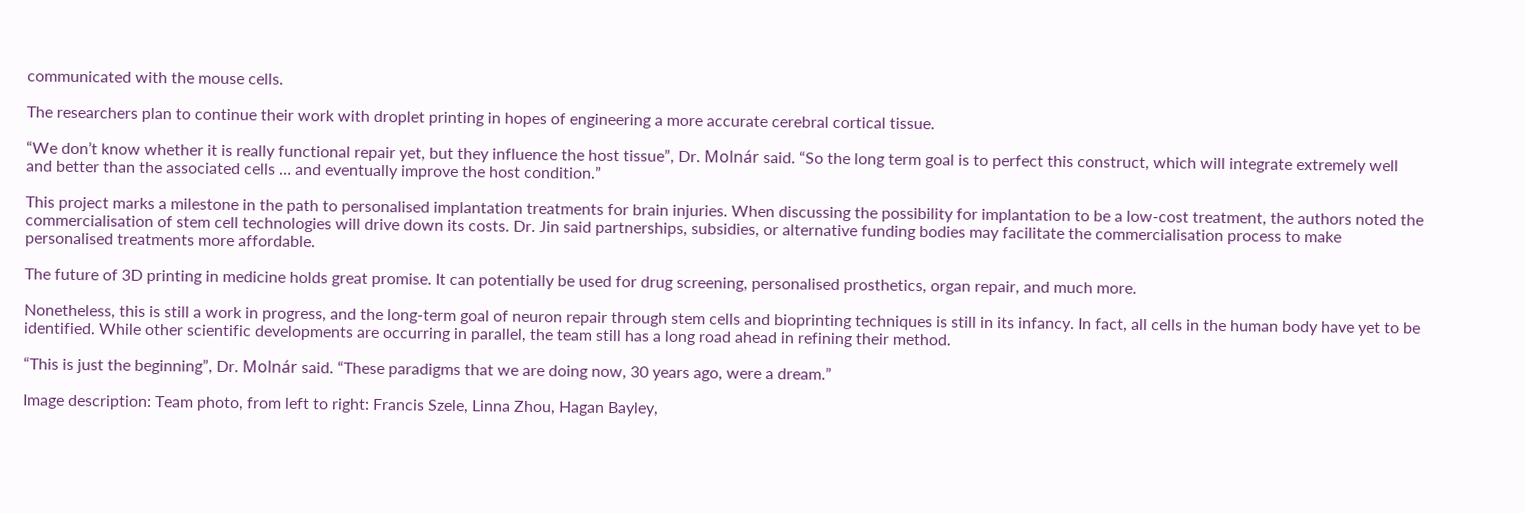communicated with the mouse cells.

The researchers plan to continue their work with droplet printing in hopes of engineering a more accurate cerebral cortical tissue.

“We don’t know whether it is really functional repair yet, but they influence the host tissue”, Dr. Molnár said. “So the long term goal is to perfect this construct, which will integrate extremely well and better than the associated cells … and eventually improve the host condition.”

This project marks a milestone in the path to personalised implantation treatments for brain injuries. When discussing the possibility for implantation to be a low-cost treatment, the authors noted the commercialisation of stem cell technologies will drive down its costs. Dr. Jin said partnerships, subsidies, or alternative funding bodies may facilitate the commercialisation process to make personalised treatments more affordable.

The future of 3D printing in medicine holds great promise. It can potentially be used for drug screening, personalised prosthetics, organ repair, and much more.

Nonetheless, this is still a work in progress, and the long-term goal of neuron repair through stem cells and bioprinting techniques is still in its infancy. In fact, all cells in the human body have yet to be identified. While other scientific developments are occurring in parallel, the team still has a long road ahead in refining their method.

“This is just the beginning”, Dr. Molnár said. “These paradigms that we are doing now, 30 years ago, were a dream.”

Image description: Team photo, from left to right: Francis Szele, Linna Zhou, Hagan Bayley,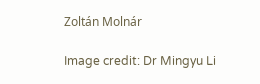Zoltán Molnár

Image credit: Dr Mingyu Li